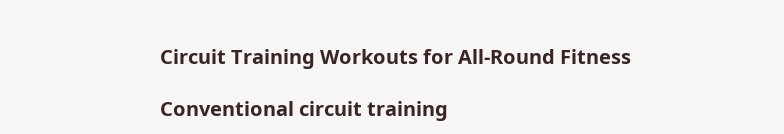Circuit Training Workouts for All-Round Fitness

Conventional circuit training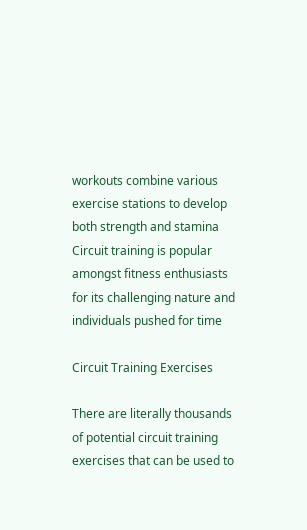workouts combine various exercise stations to develop both strength and stamina Circuit training is popular amongst fitness enthusiasts for its challenging nature and individuals pushed for time

Circuit Training Exercises

There are literally thousands of potential circuit training exercises that can be used to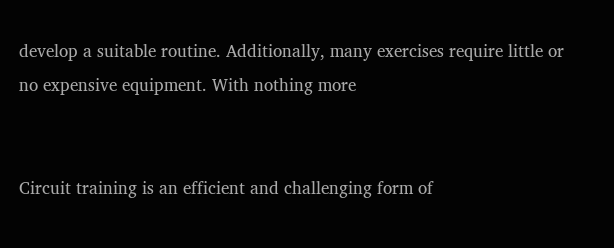develop a suitable routine. Additionally, many exercises require little or no expensive equipment. With nothing more


Circuit training is an efficient and challenging form of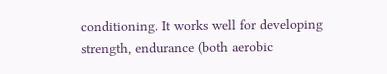conditioning. It works well for developing strength, endurance (both aerobic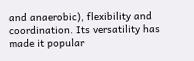and anaerobic), flexibility and coordination. Its versatility has made it popular